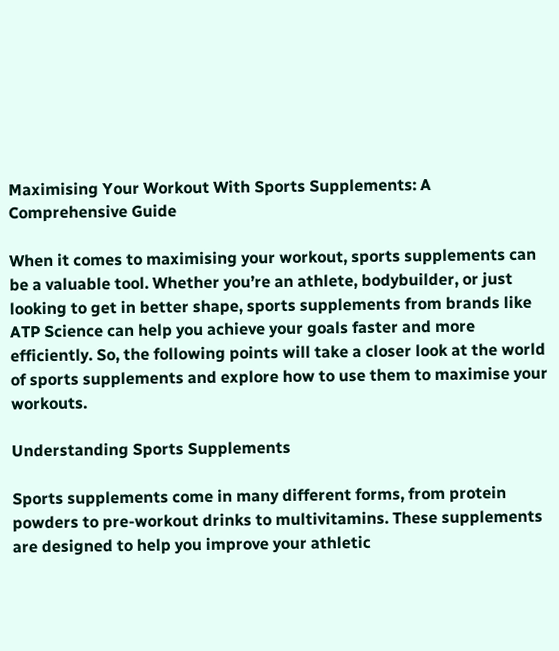Maximising Your Workout With Sports Supplements: A Comprehensive Guide

When it comes to maximising your workout, sports supplements can be a valuable tool. Whether you’re an athlete, bodybuilder, or just looking to get in better shape, sports supplements from brands like ATP Science can help you achieve your goals faster and more efficiently. So, the following points will take a closer look at the world of sports supplements and explore how to use them to maximise your workouts.

Understanding Sports Supplements

Sports supplements come in many different forms, from protein powders to pre-workout drinks to multivitamins. These supplements are designed to help you improve your athletic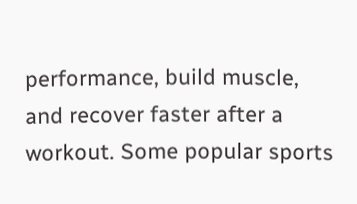performance, build muscle, and recover faster after a workout. Some popular sports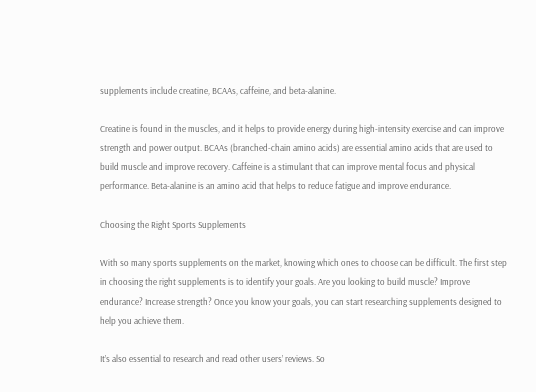supplements include creatine, BCAAs, caffeine, and beta-alanine.

Creatine is found in the muscles, and it helps to provide energy during high-intensity exercise and can improve strength and power output. BCAAs (branched-chain amino acids) are essential amino acids that are used to build muscle and improve recovery. Caffeine is a stimulant that can improve mental focus and physical performance. Beta-alanine is an amino acid that helps to reduce fatigue and improve endurance.

Choosing the Right Sports Supplements

With so many sports supplements on the market, knowing which ones to choose can be difficult. The first step in choosing the right supplements is to identify your goals. Are you looking to build muscle? Improve endurance? Increase strength? Once you know your goals, you can start researching supplements designed to help you achieve them.

It’s also essential to research and read other users’ reviews. So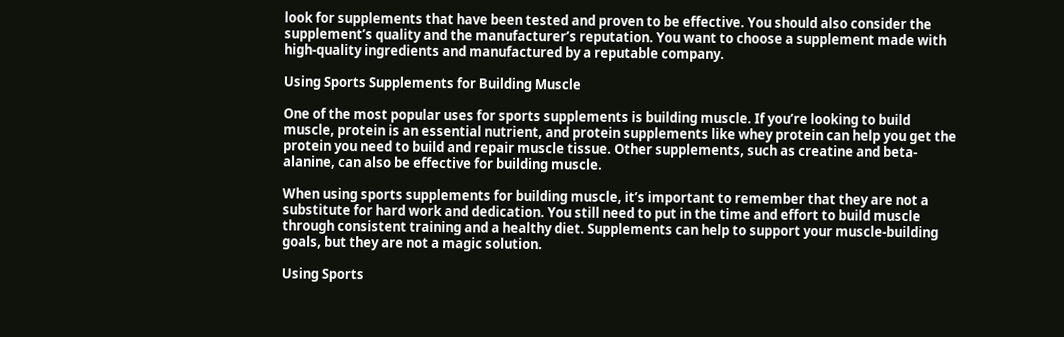look for supplements that have been tested and proven to be effective. You should also consider the supplement’s quality and the manufacturer’s reputation. You want to choose a supplement made with high-quality ingredients and manufactured by a reputable company.

Using Sports Supplements for Building Muscle

One of the most popular uses for sports supplements is building muscle. If you’re looking to build muscle, protein is an essential nutrient, and protein supplements like whey protein can help you get the protein you need to build and repair muscle tissue. Other supplements, such as creatine and beta-alanine, can also be effective for building muscle.

When using sports supplements for building muscle, it’s important to remember that they are not a substitute for hard work and dedication. You still need to put in the time and effort to build muscle through consistent training and a healthy diet. Supplements can help to support your muscle-building goals, but they are not a magic solution.

Using Sports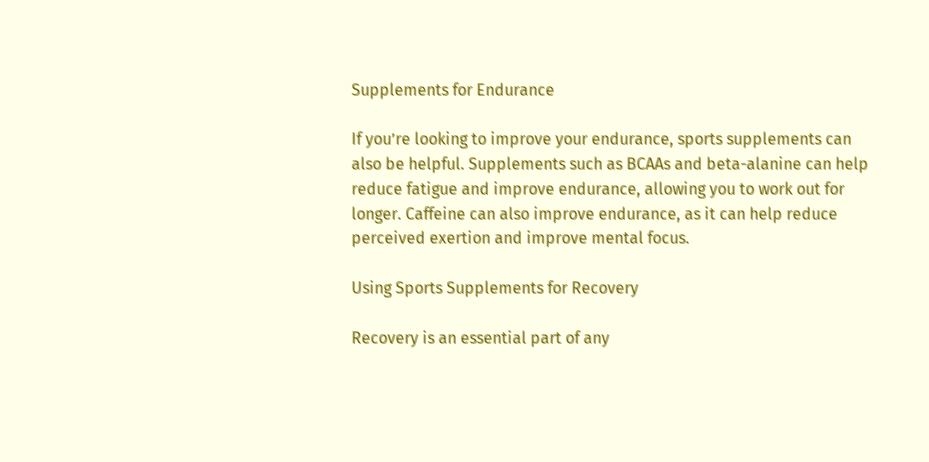Supplements for Endurance

If you’re looking to improve your endurance, sports supplements can also be helpful. Supplements such as BCAAs and beta-alanine can help reduce fatigue and improve endurance, allowing you to work out for longer. Caffeine can also improve endurance, as it can help reduce perceived exertion and improve mental focus.

Using Sports Supplements for Recovery

Recovery is an essential part of any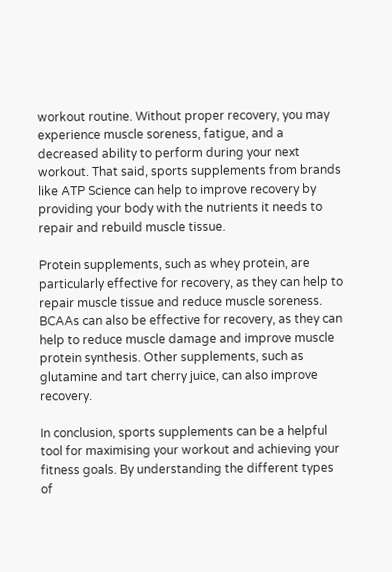workout routine. Without proper recovery, you may experience muscle soreness, fatigue, and a decreased ability to perform during your next workout. That said, sports supplements from brands like ATP Science can help to improve recovery by providing your body with the nutrients it needs to repair and rebuild muscle tissue.

Protein supplements, such as whey protein, are particularly effective for recovery, as they can help to repair muscle tissue and reduce muscle soreness. BCAAs can also be effective for recovery, as they can help to reduce muscle damage and improve muscle protein synthesis. Other supplements, such as glutamine and tart cherry juice, can also improve recovery.

In conclusion, sports supplements can be a helpful tool for maximising your workout and achieving your fitness goals. By understanding the different types of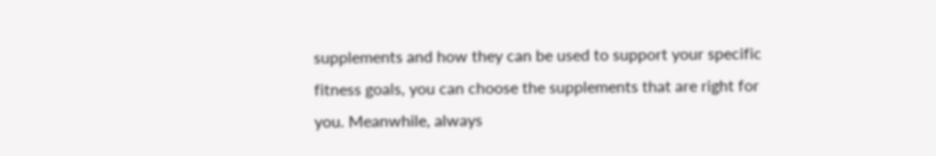supplements and how they can be used to support your specific fitness goals, you can choose the supplements that are right for you. Meanwhile, always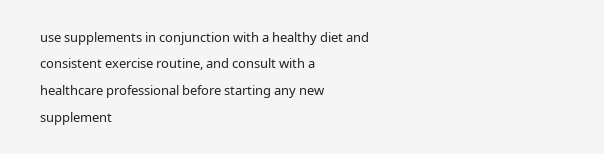use supplements in conjunction with a healthy diet and consistent exercise routine, and consult with a healthcare professional before starting any new supplement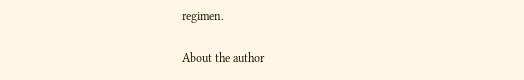regimen.

About the author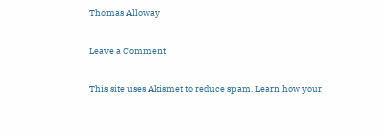Thomas Alloway

Leave a Comment

This site uses Akismet to reduce spam. Learn how your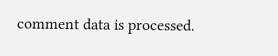comment data is processed.